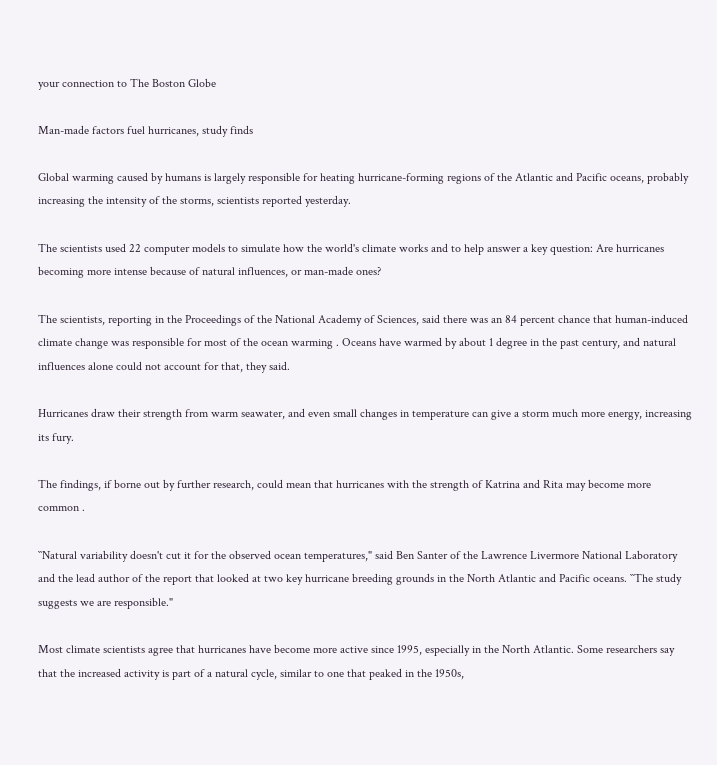your connection to The Boston Globe

Man-made factors fuel hurricanes, study finds

Global warming caused by humans is largely responsible for heating hurricane-forming regions of the Atlantic and Pacific oceans, probably increasing the intensity of the storms, scientists reported yesterday.

The scientists used 22 computer models to simulate how the world's climate works and to help answer a key question: Are hurricanes becoming more intense because of natural influences, or man-made ones?

The scientists, reporting in the Proceedings of the National Academy of Sciences, said there was an 84 percent chance that human-induced climate change was responsible for most of the ocean warming . Oceans have warmed by about 1 degree in the past century, and natural influences alone could not account for that, they said.

Hurricanes draw their strength from warm seawater, and even small changes in temperature can give a storm much more energy, increasing its fury.

The findings, if borne out by further research, could mean that hurricanes with the strength of Katrina and Rita may become more common .

``Natural variability doesn't cut it for the observed ocean temperatures," said Ben Santer of the Lawrence Livermore National Laboratory and the lead author of the report that looked at two key hurricane breeding grounds in the North Atlantic and Pacific oceans. ``The study suggests we are responsible."

Most climate scientists agree that hurricanes have become more active since 1995, especially in the North Atlantic. Some researchers say that the increased activity is part of a natural cycle, similar to one that peaked in the 1950s,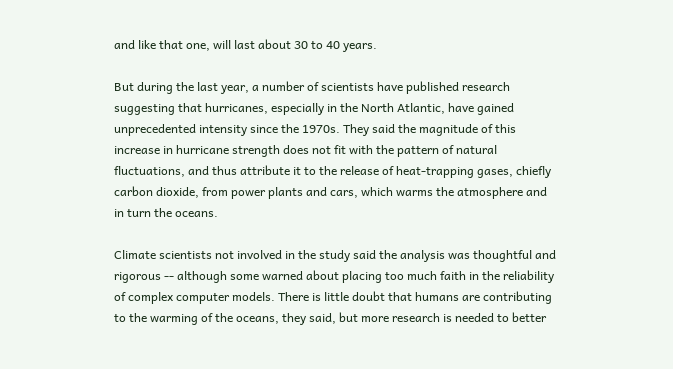and like that one, will last about 30 to 40 years.

But during the last year, a number of scientists have published research suggesting that hurricanes, especially in the North Atlantic, have gained unprecedented intensity since the 1970s. They said the magnitude of this increase in hurricane strength does not fit with the pattern of natural fluctuations, and thus attribute it to the release of heat-trapping gases, chiefly carbon dioxide, from power plants and cars, which warms the atmosphere and in turn the oceans.

Climate scientists not involved in the study said the analysis was thoughtful and rigorous -- although some warned about placing too much faith in the reliability of complex computer models. There is little doubt that humans are contributing to the warming of the oceans, they said, but more research is needed to better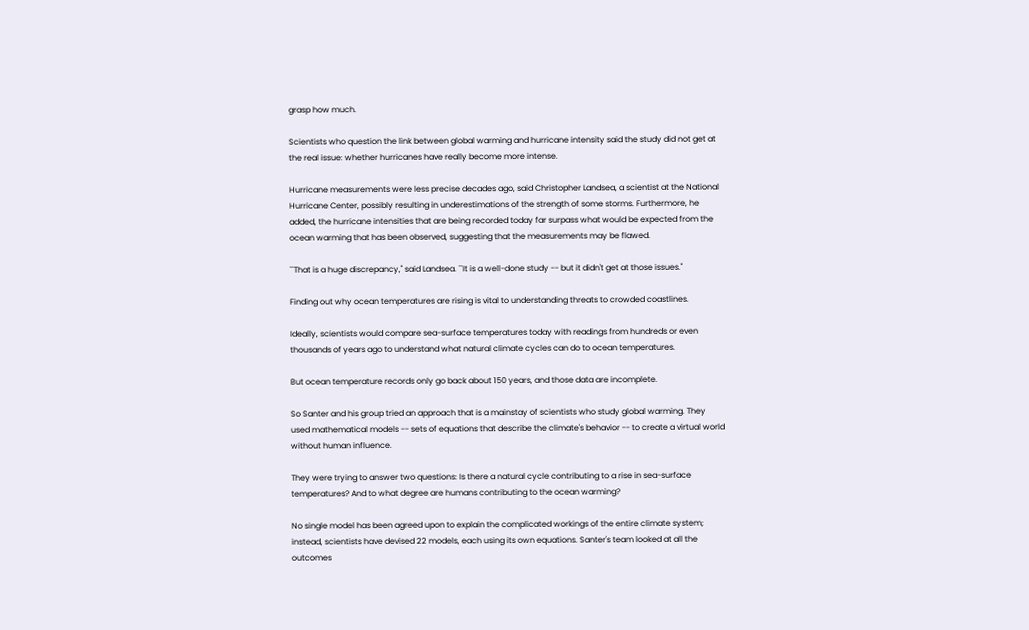grasp how much.

Scientists who question the link between global warming and hurricane intensity said the study did not get at the real issue: whether hurricanes have really become more intense.

Hurricane measurements were less precise decades ago, said Christopher Landsea, a scientist at the National Hurricane Center, possibly resulting in underestimations of the strength of some storms. Furthermore, he added, the hurricane intensities that are being recorded today far surpass what would be expected from the ocean warming that has been observed, suggesting that the measurements may be flawed.

``That is a huge discrepancy," said Landsea. ``It is a well-done study -- but it didn't get at those issues."

Finding out why ocean temperatures are rising is vital to understanding threats to crowded coastlines.

Ideally, scientists would compare sea-surface temperatures today with readings from hundreds or even thousands of years ago to understand what natural climate cycles can do to ocean temperatures.

But ocean temperature records only go back about 150 years, and those data are incomplete.

So Santer and his group tried an approach that is a mainstay of scientists who study global warming. They used mathematical models -- sets of equations that describe the climate's behavior -- to create a virtual world without human influence.

They were trying to answer two questions: Is there a natural cycle contributing to a rise in sea-surface temperatures? And to what degree are humans contributing to the ocean warming?

No single model has been agreed upon to explain the complicated workings of the entire climate system; instead, scientists have devised 22 models, each using its own equations. Santer's team looked at all the outcomes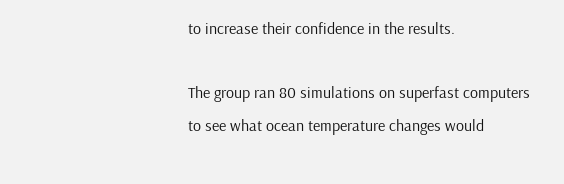to increase their confidence in the results.

The group ran 80 simulations on superfast computers to see what ocean temperature changes would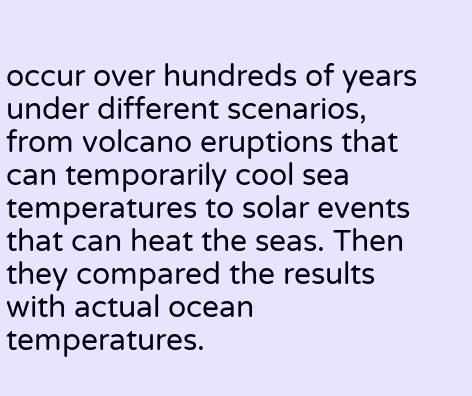occur over hundreds of years under different scenarios, from volcano eruptions that can temporarily cool sea temperatures to solar events that can heat the seas. Then they compared the results with actual ocean temperatures.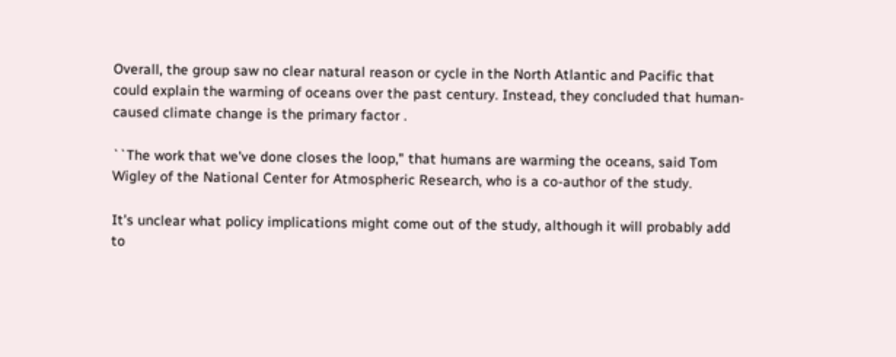Overall, the group saw no clear natural reason or cycle in the North Atlantic and Pacific that could explain the warming of oceans over the past century. Instead, they concluded that human-caused climate change is the primary factor .

``The work that we've done closes the loop," that humans are warming the oceans, said Tom Wigley of the National Center for Atmospheric Research, who is a co-author of the study.

It's unclear what policy implications might come out of the study, although it will probably add to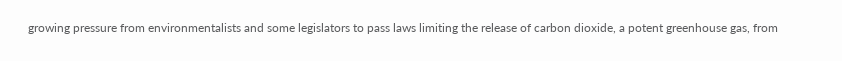growing pressure from environmentalists and some legislators to pass laws limiting the release of carbon dioxide, a potent greenhouse gas, from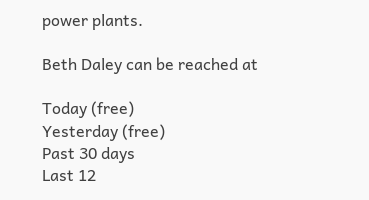power plants.

Beth Daley can be reached at

Today (free)
Yesterday (free)
Past 30 days
Last 12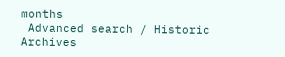months
 Advanced search / Historic Archives